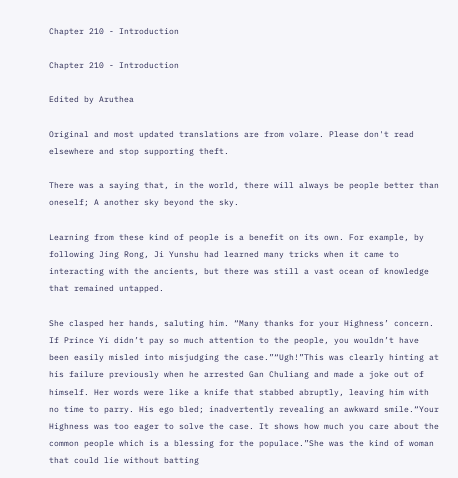Chapter 210 - Introduction

Chapter 210 - Introduction

Edited by Aruthea

Original and most updated translations are from volare. Please don't read elsewhere and stop supporting theft.

There was a saying that, in the world, there will always be people better than oneself; A another sky beyond the sky.

Learning from these kind of people is a benefit on its own. For example, by following Jing Rong, Ji Yunshu had learned many tricks when it came to interacting with the ancients, but there was still a vast ocean of knowledge that remained untapped.

She clasped her hands, saluting him. “Many thanks for your Highness’ concern. If Prince Yi didn’t pay so much attention to the people, you wouldn’t have been easily misled into misjudging the case.”“Ugh!”This was clearly hinting at his failure previously when he arrested Gan Chuliang and made a joke out of himself. Her words were like a knife that stabbed abruptly, leaving him with no time to parry. His ego bled; inadvertently revealing an awkward smile.“Your Highness was too eager to solve the case. It shows how much you care about the common people which is a blessing for the populace.”She was the kind of woman that could lie without batting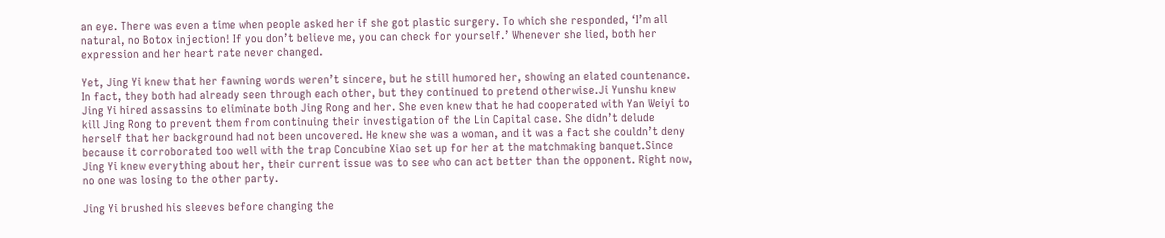an eye. There was even a time when people asked her if she got plastic surgery. To which she responded, ‘I’m all natural, no Botox injection! If you don’t believe me, you can check for yourself.’ Whenever she lied, both her expression and her heart rate never changed.

Yet, Jing Yi knew that her fawning words weren’t sincere, but he still humored her, showing an elated countenance. In fact, they both had already seen through each other, but they continued to pretend otherwise.Ji Yunshu knew Jing Yi hired assassins to eliminate both Jing Rong and her. She even knew that he had cooperated with Yan Weiyi to kill Jing Rong to prevent them from continuing their investigation of the Lin Capital case. She didn’t delude herself that her background had not been uncovered. He knew she was a woman, and it was a fact she couldn’t deny because it corroborated too well with the trap Concubine Xiao set up for her at the matchmaking banquet.Since Jing Yi knew everything about her, their current issue was to see who can act better than the opponent. Right now, no one was losing to the other party.

Jing Yi brushed his sleeves before changing the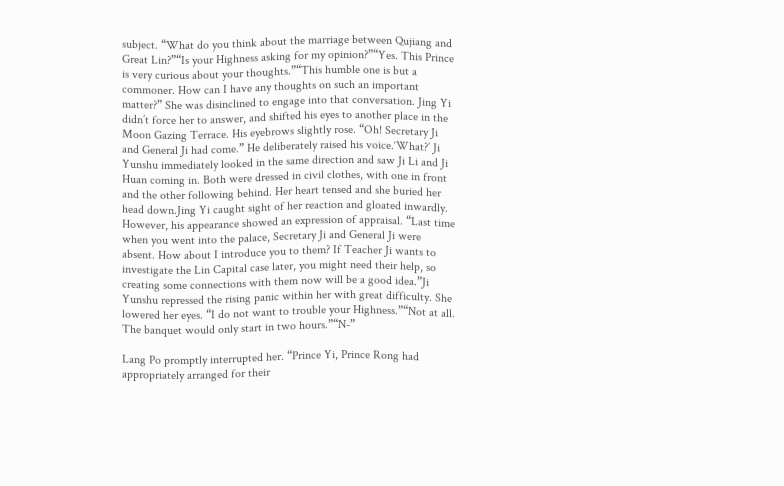subject. “What do you think about the marriage between Qujiang and Great Lin?”“Is your Highness asking for my opinion?”“Yes. This Prince is very curious about your thoughts.”“This humble one is but a commoner. How can I have any thoughts on such an important matter?” She was disinclined to engage into that conversation. Jing Yi didn’t force her to answer, and shifted his eyes to another place in the Moon Gazing Terrace. His eyebrows slightly rose. “Oh! Secretary Ji and General Ji had come.” He deliberately raised his voice.‘What?’ Ji Yunshu immediately looked in the same direction and saw Ji Li and Ji Huan coming in. Both were dressed in civil clothes, with one in front and the other following behind. Her heart tensed and she buried her head down.Jing Yi caught sight of her reaction and gloated inwardly. However, his appearance showed an expression of appraisal. “Last time when you went into the palace, Secretary Ji and General Ji were absent. How about I introduce you to them? If Teacher Ji wants to investigate the Lin Capital case later, you might need their help, so creating some connections with them now will be a good idea.”Ji Yunshu repressed the rising panic within her with great difficulty. She lowered her eyes. “I do not want to trouble your Highness.”“Not at all. The banquet would only start in two hours.”“N-”

Lang Po promptly interrupted her. “Prince Yi, Prince Rong had appropriately arranged for their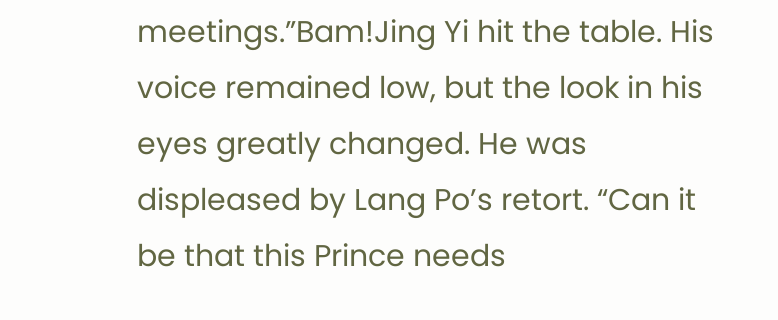meetings.”Bam!Jing Yi hit the table. His voice remained low, but the look in his eyes greatly changed. He was displeased by Lang Po’s retort. “Can it be that this Prince needs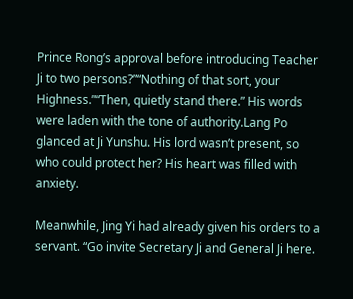Prince Rong’s approval before introducing Teacher Ji to two persons?”“Nothing of that sort, your Highness.”“Then, quietly stand there.” His words were laden with the tone of authority.Lang Po glanced at Ji Yunshu. His lord wasn’t present, so who could protect her? His heart was filled with anxiety.

Meanwhile, Jing Yi had already given his orders to a servant. “Go invite Secretary Ji and General Ji here.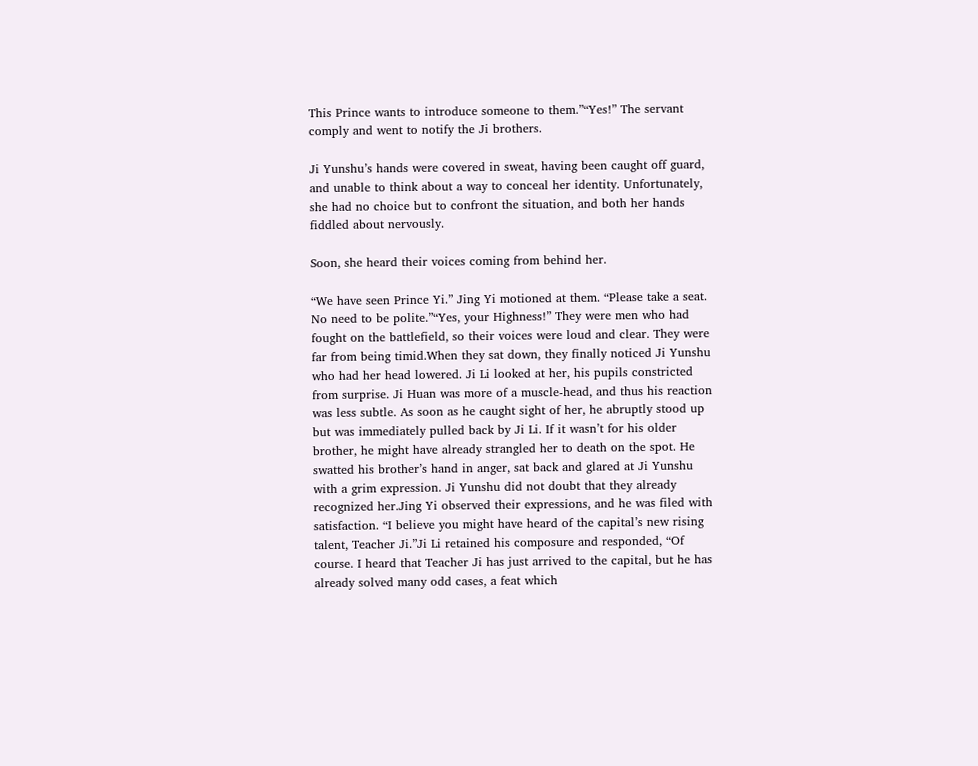This Prince wants to introduce someone to them.”“Yes!” The servant comply and went to notify the Ji brothers.

Ji Yunshu’s hands were covered in sweat, having been caught off guard, and unable to think about a way to conceal her identity. Unfortunately, she had no choice but to confront the situation, and both her hands fiddled about nervously.

Soon, she heard their voices coming from behind her.

“We have seen Prince Yi.” Jing Yi motioned at them. “Please take a seat. No need to be polite.”“Yes, your Highness!” They were men who had fought on the battlefield, so their voices were loud and clear. They were far from being timid.When they sat down, they finally noticed Ji Yunshu who had her head lowered. Ji Li looked at her, his pupils constricted from surprise. Ji Huan was more of a muscle-head, and thus his reaction was less subtle. As soon as he caught sight of her, he abruptly stood up but was immediately pulled back by Ji Li. If it wasn’t for his older brother, he might have already strangled her to death on the spot. He swatted his brother’s hand in anger, sat back and glared at Ji Yunshu with a grim expression. Ji Yunshu did not doubt that they already recognized her.Jing Yi observed their expressions, and he was filed with satisfaction. “I believe you might have heard of the capital’s new rising talent, Teacher Ji.”Ji Li retained his composure and responded, “Of course. I heard that Teacher Ji has just arrived to the capital, but he has already solved many odd cases, a feat which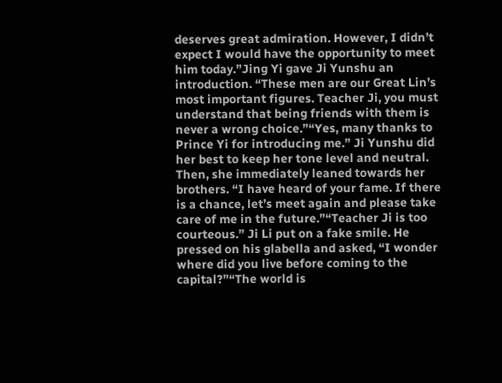deserves great admiration. However, I didn’t expect I would have the opportunity to meet him today.”Jing Yi gave Ji Yunshu an introduction. “These men are our Great Lin’s most important figures. Teacher Ji, you must understand that being friends with them is never a wrong choice.”“Yes, many thanks to Prince Yi for introducing me.” Ji Yunshu did her best to keep her tone level and neutral. Then, she immediately leaned towards her brothers. “I have heard of your fame. If there is a chance, let’s meet again and please take care of me in the future.”“Teacher Ji is too courteous.” Ji Li put on a fake smile. He pressed on his glabella and asked, “I wonder where did you live before coming to the capital?”“The world is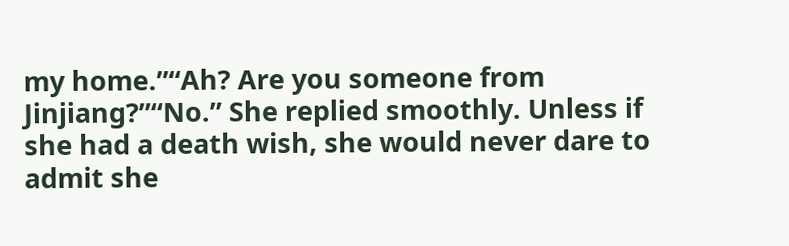my home.”“Ah? Are you someone from Jinjiang?”“No.” She replied smoothly. Unless if she had a death wish, she would never dare to admit she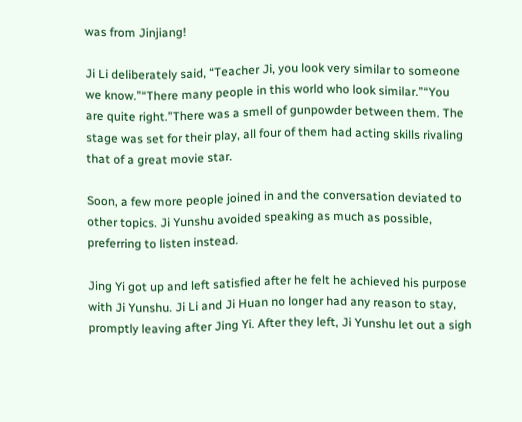was from Jinjiang!

Ji Li deliberately said, “Teacher Ji, you look very similar to someone we know.”“There many people in this world who look similar.”“You are quite right.”There was a smell of gunpowder between them. The stage was set for their play, all four of them had acting skills rivaling that of a great movie star.

Soon, a few more people joined in and the conversation deviated to other topics. Ji Yunshu avoided speaking as much as possible, preferring to listen instead.

Jing Yi got up and left satisfied after he felt he achieved his purpose with Ji Yunshu. Ji Li and Ji Huan no longer had any reason to stay, promptly leaving after Jing Yi. After they left, Ji Yunshu let out a sigh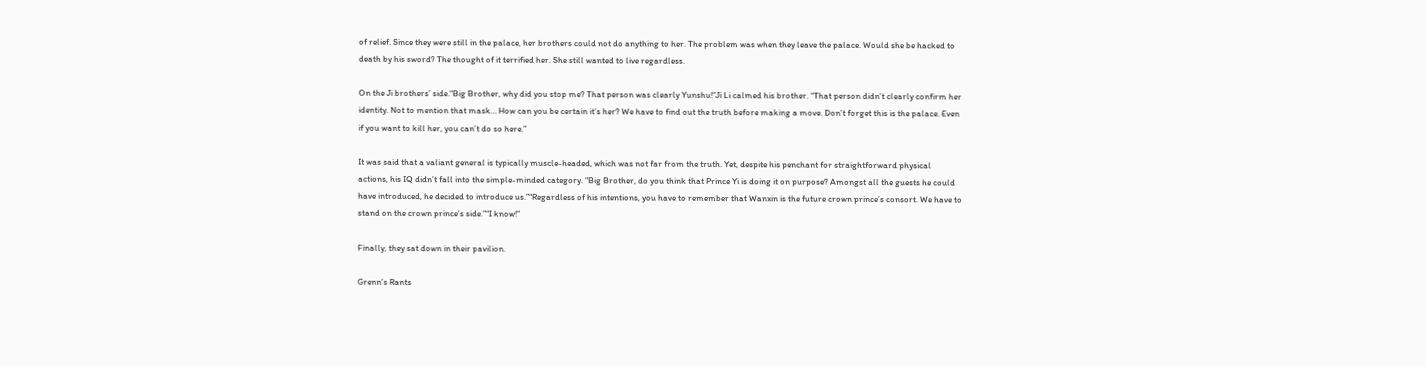of relief. Since they were still in the palace, her brothers could not do anything to her. The problem was when they leave the palace. Would she be hacked to death by his sword? The thought of it terrified her. She still wanted to live regardless.

On the Ji brothers’ side.“Big Brother, why did you stop me? That person was clearly Yunshu!”Ji Li calmed his brother. “That person didn’t clearly confirm her identity. Not to mention that mask… How can you be certain it’s her? We have to find out the truth before making a move. Don’t forget this is the palace. Even if you want to kill her, you can’t do so here.”

It was said that a valiant general is typically muscle-headed, which was not far from the truth. Yet, despite his penchant for straightforward physical actions, his IQ didn’t fall into the simple-minded category. “Big Brother, do you think that Prince Yi is doing it on purpose? Amongst all the guests he could have introduced, he decided to introduce us.”“Regardless of his intentions, you have to remember that Wanxin is the future crown prince’s consort. We have to stand on the crown prince’s side.”“I know!”

Finally, they sat down in their pavilion.

Grenn's Rants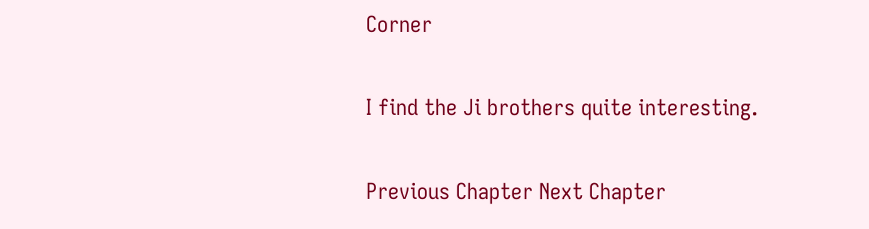Corner

I find the Ji brothers quite interesting.

Previous Chapter Next Chapter